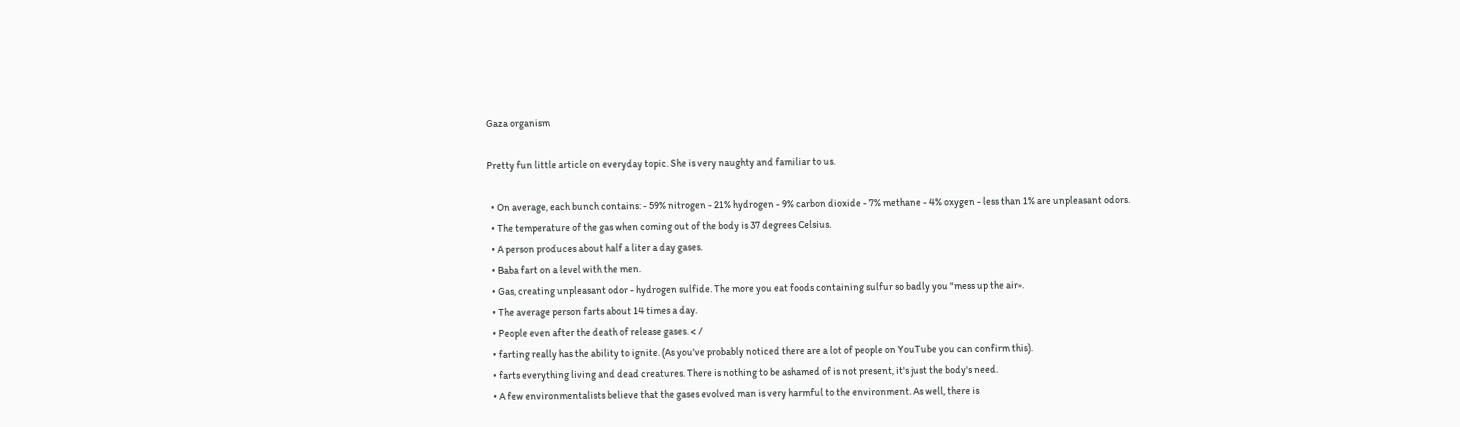Gaza organism

Pretty fun little article on everyday topic. She is very naughty and familiar to us.

  • On average, each bunch contains: - 59% nitrogen - 21% hydrogen - 9% carbon dioxide - 7% methane - 4% oxygen - less than 1% are unpleasant odors.
  • The temperature of the gas when coming out of the body is 37 degrees Celsius.
  • A person produces about half a liter a day gases.
  • Baba fart on a level with the men.
  • Gas, creating unpleasant odor - hydrogen sulfide. The more you eat foods containing sulfur so badly you "mess up the air».
  • The average person farts about 14 times a day.
  • People even after the death of release gases. < /
  • farting really has the ability to ignite. (As you've probably noticed there are a lot of people on YouTube you can confirm this).
  • farts everything living and dead creatures. There is nothing to be ashamed of is not present, it's just the body's need.
  • A few environmentalists believe that the gases evolved man is very harmful to the environment. As well, there is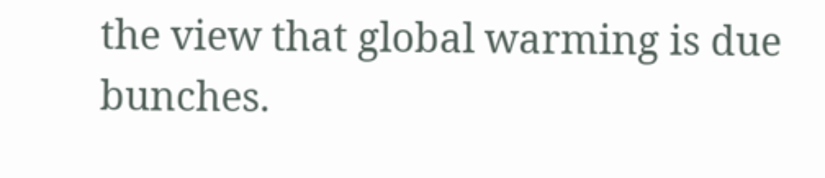the view that global warming is due bunches.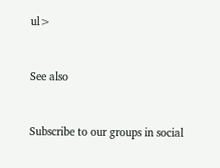ul>


See also


Subscribe to our groups in social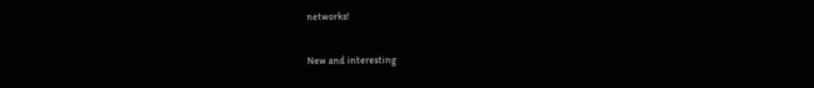networks!

New and interesting